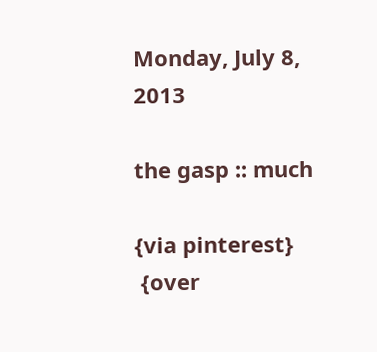Monday, July 8, 2013

the gasp :: much

{via pinterest}
 {over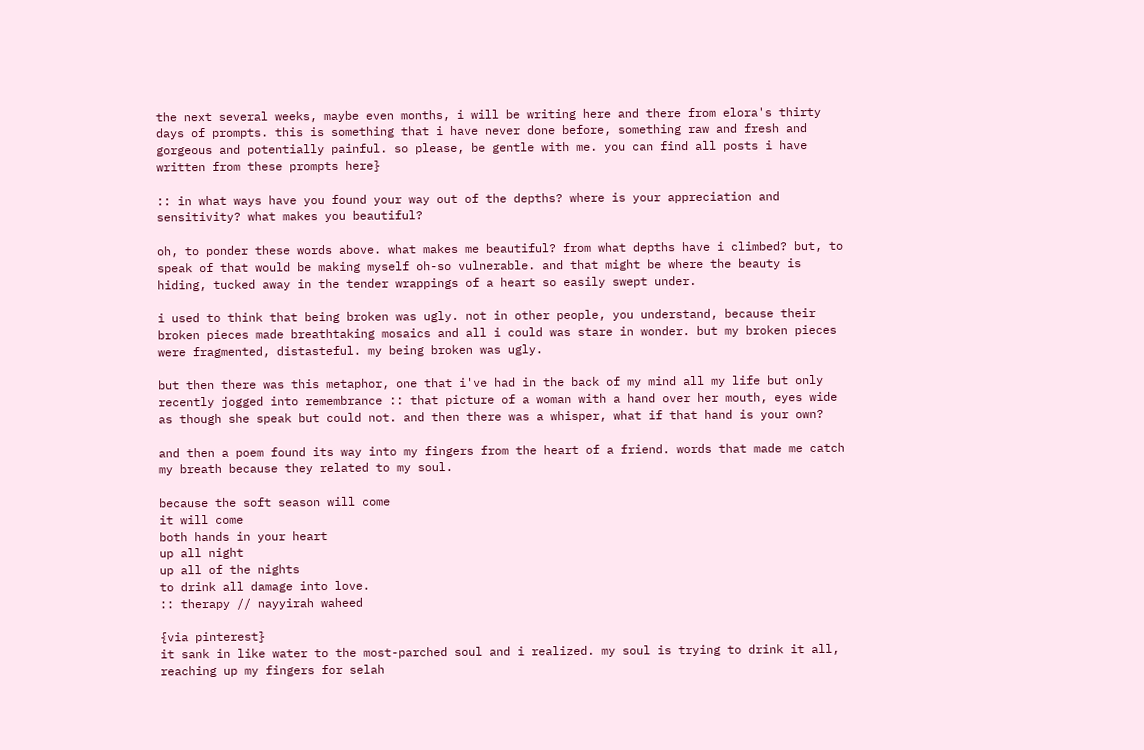the next several weeks, maybe even months, i will be writing here and there from elora's thirty days of prompts. this is something that i have never done before, something raw and fresh and gorgeous and potentially painful. so please, be gentle with me. you can find all posts i have written from these prompts here}

:: in what ways have you found your way out of the depths? where is your appreciation and sensitivity? what makes you beautiful?

oh, to ponder these words above. what makes me beautiful? from what depths have i climbed? but, to speak of that would be making myself oh-so vulnerable. and that might be where the beauty is hiding, tucked away in the tender wrappings of a heart so easily swept under.

i used to think that being broken was ugly. not in other people, you understand, because their broken pieces made breathtaking mosaics and all i could was stare in wonder. but my broken pieces were fragmented, distasteful. my being broken was ugly.

but then there was this metaphor, one that i've had in the back of my mind all my life but only recently jogged into remembrance :: that picture of a woman with a hand over her mouth, eyes wide as though she speak but could not. and then there was a whisper, what if that hand is your own?

and then a poem found its way into my fingers from the heart of a friend. words that made me catch my breath because they related to my soul.

because the soft season will come
it will come
both hands in your heart
up all night
up all of the nights
to drink all damage into love.
:: therapy // nayyirah waheed

{via pinterest}
it sank in like water to the most-parched soul and i realized. my soul is trying to drink it all, reaching up my fingers for selah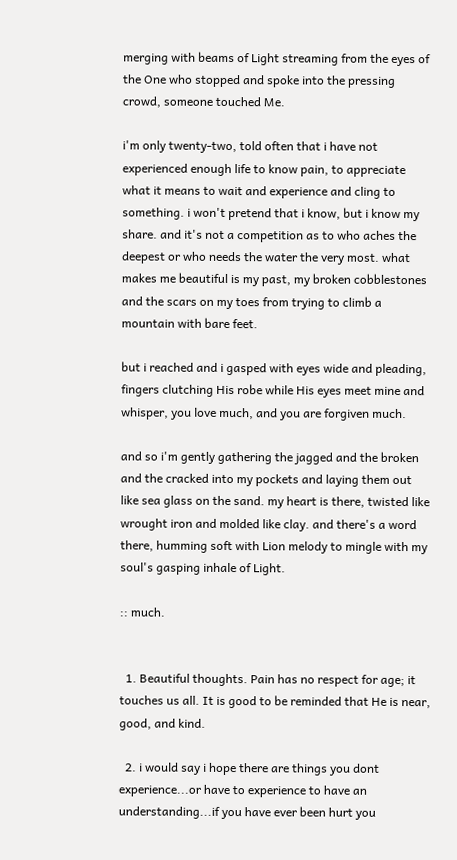merging with beams of Light streaming from the eyes of the One who stopped and spoke into the pressing crowd, someone touched Me.

i'm only twenty-two, told often that i have not experienced enough life to know pain, to appreciate what it means to wait and experience and cling to something. i won't pretend that i know, but i know my share. and it's not a competition as to who aches the deepest or who needs the water the very most. what makes me beautiful is my past, my broken cobblestones and the scars on my toes from trying to climb a mountain with bare feet.

but i reached and i gasped with eyes wide and pleading, fingers clutching His robe while His eyes meet mine and whisper, you love much, and you are forgiven much.

and so i'm gently gathering the jagged and the broken and the cracked into my pockets and laying them out like sea glass on the sand. my heart is there, twisted like wrought iron and molded like clay. and there's a word there, humming soft with Lion melody to mingle with my soul's gasping inhale of Light.

:: much.


  1. Beautiful thoughts. Pain has no respect for age; it touches us all. It is good to be reminded that He is near, good, and kind.

  2. i would say i hope there are things you dont experience...or have to experience to have an understanding...if you have ever been hurt you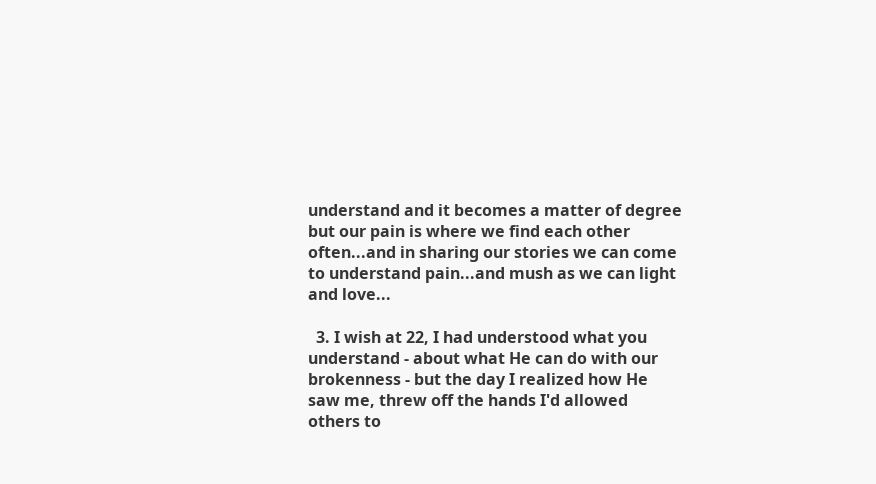understand and it becomes a matter of degree but our pain is where we find each other often...and in sharing our stories we can come to understand pain...and mush as we can light and love...

  3. I wish at 22, I had understood what you understand - about what He can do with our brokenness - but the day I realized how He saw me, threw off the hands I'd allowed others to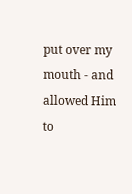put over my mouth - and allowed Him to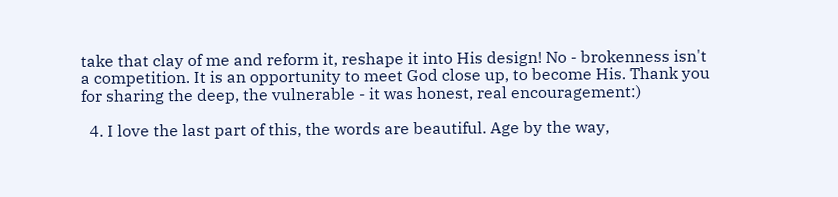take that clay of me and reform it, reshape it into His design! No - brokenness isn't a competition. It is an opportunity to meet God close up, to become His. Thank you for sharing the deep, the vulnerable - it was honest, real encouragement:)

  4. I love the last part of this, the words are beautiful. Age by the way,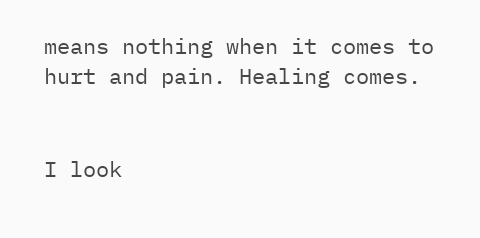means nothing when it comes to hurt and pain. Healing comes.


I look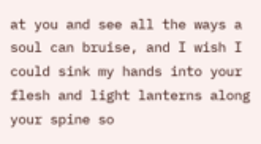at you and see all the ways a soul can bruise, and I wish I could sink my hands into your flesh and light lanterns along your spine so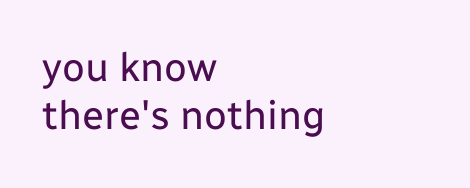you know there's nothing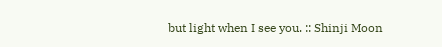but light when I see you. :: Shinji Moon